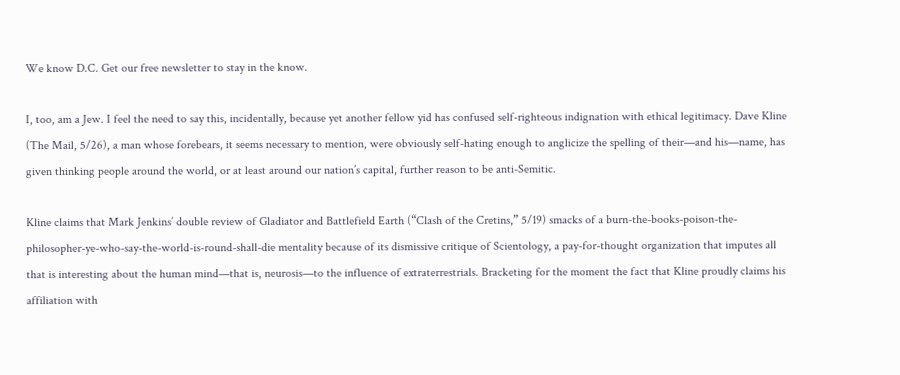We know D.C. Get our free newsletter to stay in the know.

I, too, am a Jew. I feel the need to say this, incidentally, because yet another fellow yid has confused self-righteous indignation with ethical legitimacy. Dave Kline (The Mail, 5/26), a man whose forebears, it seems necessary to mention, were obviously self-hating enough to anglicize the spelling of their—and his—name, has given thinking people around the world, or at least around our nation’s capital, further reason to be anti-Semitic.

Kline claims that Mark Jenkins’ double review of Gladiator and Battlefield Earth (“Clash of the Cretins,” 5/19) smacks of a burn-the-books-poison-the-philosopher-ye-who-say-the-world-is-round-shall-die mentality because of its dismissive critique of Scientology, a pay-for-thought organization that imputes all that is interesting about the human mind—that is, neurosis—to the influence of extraterrestrials. Bracketing for the moment the fact that Kline proudly claims his affiliation with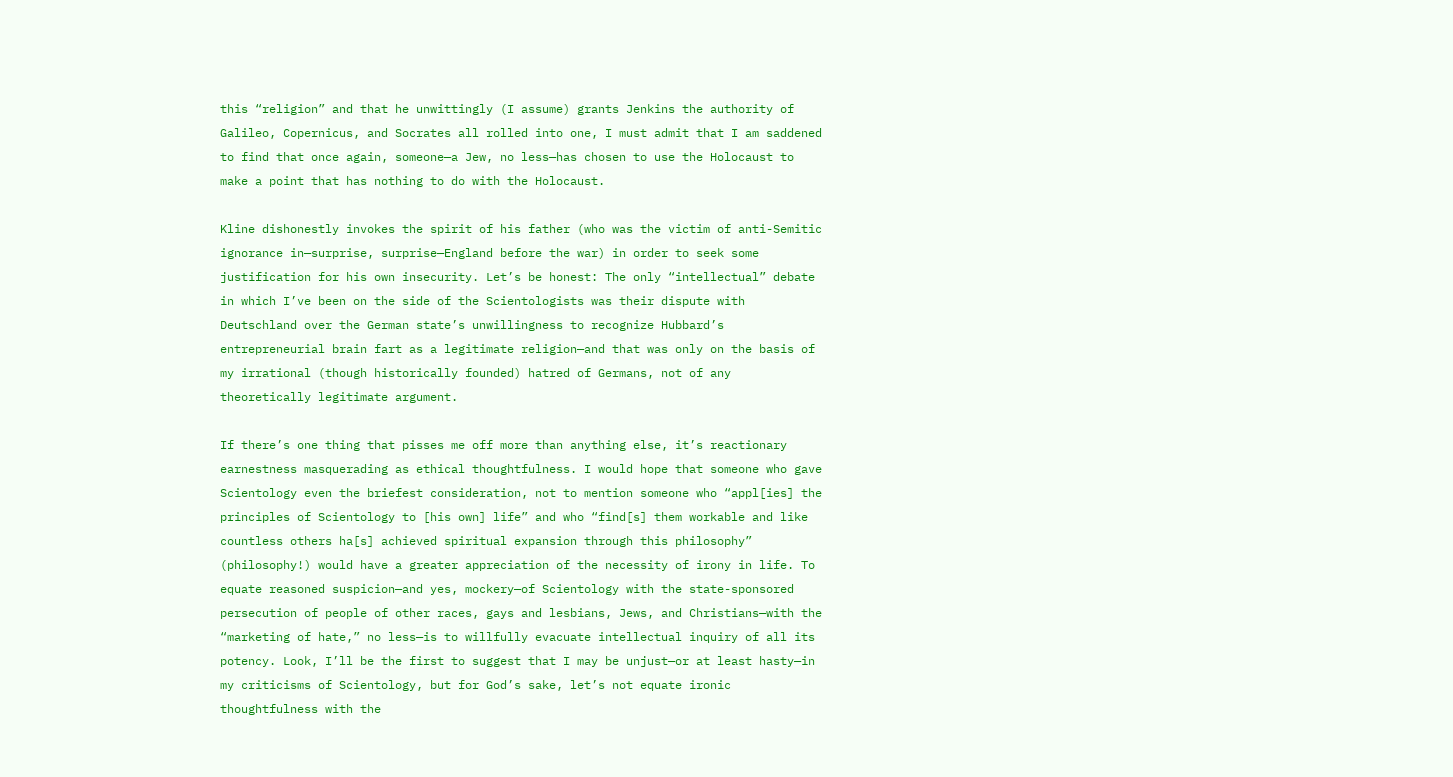this “religion” and that he unwittingly (I assume) grants Jenkins the authority of Galileo, Copernicus, and Socrates all rolled into one, I must admit that I am saddened to find that once again, someone—a Jew, no less—has chosen to use the Holocaust to make a point that has nothing to do with the Holocaust.

Kline dishonestly invokes the spirit of his father (who was the victim of anti-Semitic ignorance in—surprise, surprise—England before the war) in order to seek some justification for his own insecurity. Let’s be honest: The only “intellectual” debate in which I’ve been on the side of the Scientologists was their dispute with Deutschland over the German state’s unwillingness to recognize Hubbard’s entrepreneurial brain fart as a legitimate religion—and that was only on the basis of my irrational (though historically founded) hatred of Germans, not of any theoretically legitimate argument.

If there’s one thing that pisses me off more than anything else, it’s reactionary earnestness masquerading as ethical thoughtfulness. I would hope that someone who gave Scientology even the briefest consideration, not to mention someone who “appl[ies] the principles of Scientology to [his own] life” and who “find[s] them workable and like countless others ha[s] achieved spiritual expansion through this philosophy” (philosophy!) would have a greater appreciation of the necessity of irony in life. To equate reasoned suspicion—and yes, mockery—of Scientology with the state-sponsored persecution of people of other races, gays and lesbians, Jews, and Christians—with the “marketing of hate,” no less—is to willfully evacuate intellectual inquiry of all its potency. Look, I’ll be the first to suggest that I may be unjust—or at least hasty—in my criticisms of Scientology, but for God’s sake, let’s not equate ironic thoughtfulness with the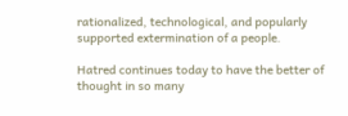rationalized, technological, and popularly supported extermination of a people.

Hatred continues today to have the better of thought in so many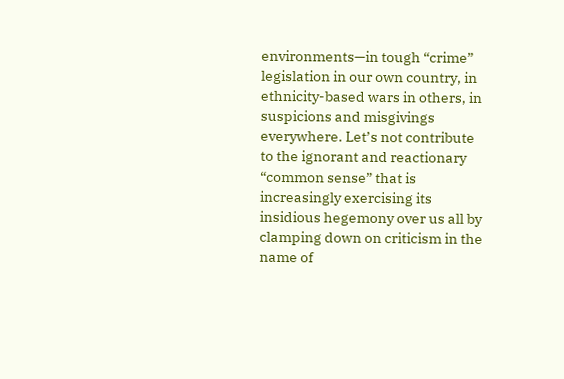environments—in tough “crime” legislation in our own country, in ethnicity-based wars in others, in suspicions and misgivings everywhere. Let’s not contribute to the ignorant and reactionary “common sense” that is increasingly exercising its insidious hegemony over us all by clamping down on criticism in the name of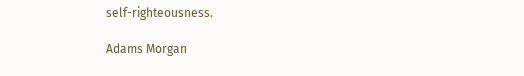self-righteousness.

Adams Morgan